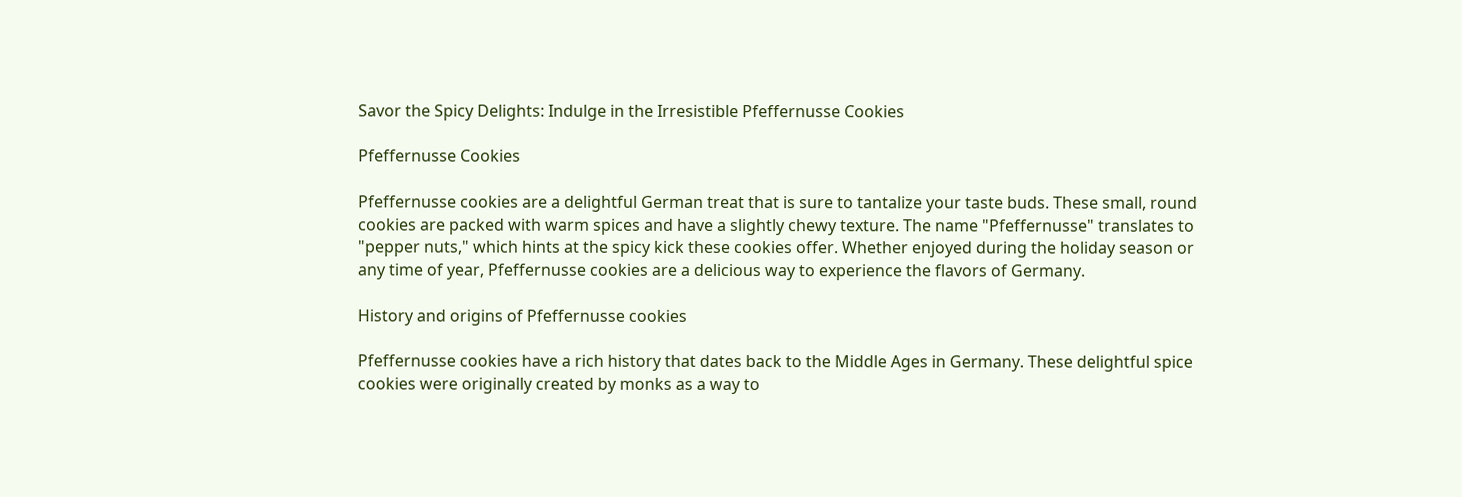Savor the Spicy Delights: Indulge in the Irresistible Pfeffernusse Cookies

Pfeffernusse Cookies

Pfeffernusse cookies are a delightful German treat that is sure to tantalize your taste buds. These small, round cookies are packed with warm spices and have a slightly chewy texture. The name "Pfeffernusse" translates to "pepper nuts," which hints at the spicy kick these cookies offer. Whether enjoyed during the holiday season or any time of year, Pfeffernusse cookies are a delicious way to experience the flavors of Germany.

History and origins of Pfeffernusse cookies

Pfeffernusse cookies have a rich history that dates back to the Middle Ages in Germany. These delightful spice cookies were originally created by monks as a way to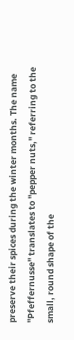preserve their spices during the winter months. The name "Pfeffernusse" translates to "pepper nuts," referring to the small, round shape of the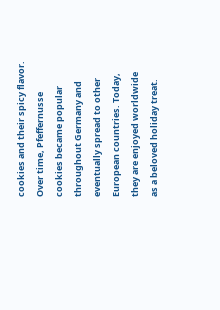cookies and their spicy flavor. Over time, Pfeffernusse cookies became popular throughout Germany and eventually spread to other European countries. Today, they are enjoyed worldwide as a beloved holiday treat.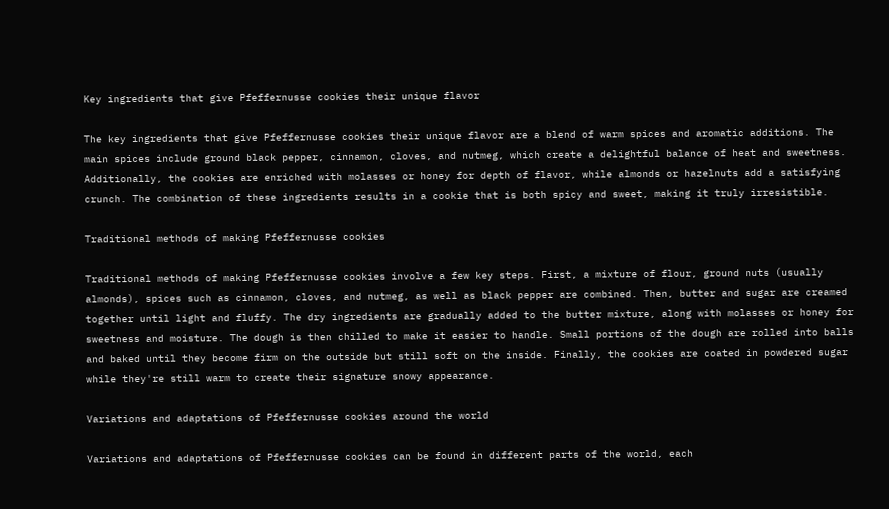Key ingredients that give Pfeffernusse cookies their unique flavor

The key ingredients that give Pfeffernusse cookies their unique flavor are a blend of warm spices and aromatic additions. The main spices include ground black pepper, cinnamon, cloves, and nutmeg, which create a delightful balance of heat and sweetness. Additionally, the cookies are enriched with molasses or honey for depth of flavor, while almonds or hazelnuts add a satisfying crunch. The combination of these ingredients results in a cookie that is both spicy and sweet, making it truly irresistible.

Traditional methods of making Pfeffernusse cookies

Traditional methods of making Pfeffernusse cookies involve a few key steps. First, a mixture of flour, ground nuts (usually almonds), spices such as cinnamon, cloves, and nutmeg, as well as black pepper are combined. Then, butter and sugar are creamed together until light and fluffy. The dry ingredients are gradually added to the butter mixture, along with molasses or honey for sweetness and moisture. The dough is then chilled to make it easier to handle. Small portions of the dough are rolled into balls and baked until they become firm on the outside but still soft on the inside. Finally, the cookies are coated in powdered sugar while they're still warm to create their signature snowy appearance.

Variations and adaptations of Pfeffernusse cookies around the world

Variations and adaptations of Pfeffernusse cookies can be found in different parts of the world, each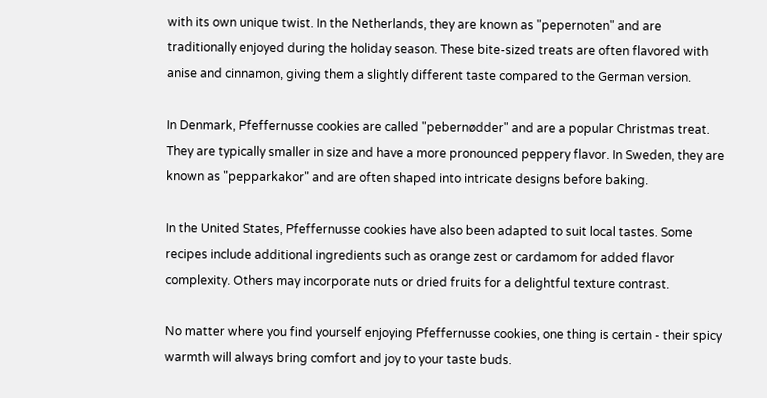with its own unique twist. In the Netherlands, they are known as "pepernoten" and are traditionally enjoyed during the holiday season. These bite-sized treats are often flavored with anise and cinnamon, giving them a slightly different taste compared to the German version.

In Denmark, Pfeffernusse cookies are called "pebernødder" and are a popular Christmas treat. They are typically smaller in size and have a more pronounced peppery flavor. In Sweden, they are known as "pepparkakor" and are often shaped into intricate designs before baking.

In the United States, Pfeffernusse cookies have also been adapted to suit local tastes. Some recipes include additional ingredients such as orange zest or cardamom for added flavor complexity. Others may incorporate nuts or dried fruits for a delightful texture contrast.

No matter where you find yourself enjoying Pfeffernusse cookies, one thing is certain - their spicy warmth will always bring comfort and joy to your taste buds.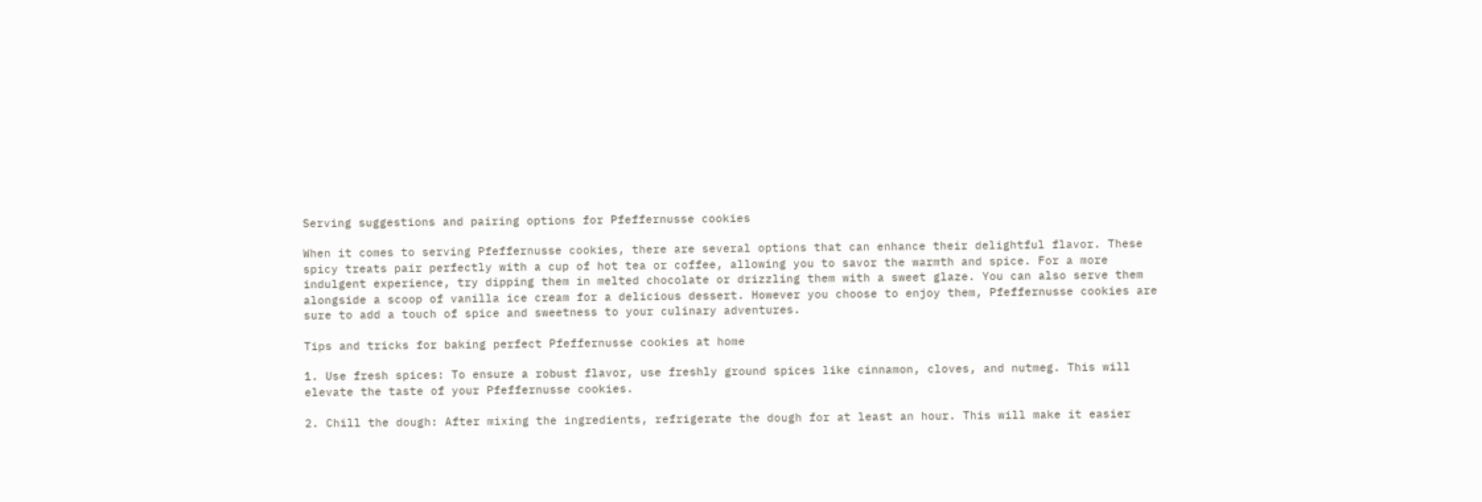Serving suggestions and pairing options for Pfeffernusse cookies

When it comes to serving Pfeffernusse cookies, there are several options that can enhance their delightful flavor. These spicy treats pair perfectly with a cup of hot tea or coffee, allowing you to savor the warmth and spice. For a more indulgent experience, try dipping them in melted chocolate or drizzling them with a sweet glaze. You can also serve them alongside a scoop of vanilla ice cream for a delicious dessert. However you choose to enjoy them, Pfeffernusse cookies are sure to add a touch of spice and sweetness to your culinary adventures.

Tips and tricks for baking perfect Pfeffernusse cookies at home

1. Use fresh spices: To ensure a robust flavor, use freshly ground spices like cinnamon, cloves, and nutmeg. This will elevate the taste of your Pfeffernusse cookies.

2. Chill the dough: After mixing the ingredients, refrigerate the dough for at least an hour. This will make it easier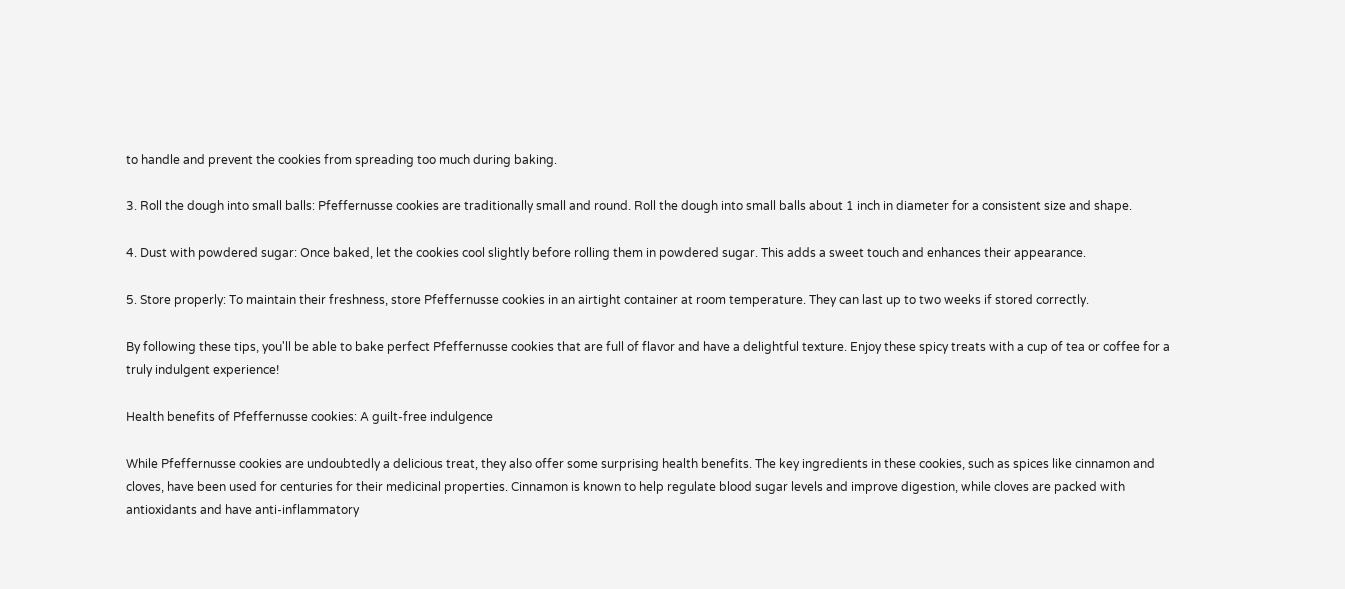to handle and prevent the cookies from spreading too much during baking.

3. Roll the dough into small balls: Pfeffernusse cookies are traditionally small and round. Roll the dough into small balls about 1 inch in diameter for a consistent size and shape.

4. Dust with powdered sugar: Once baked, let the cookies cool slightly before rolling them in powdered sugar. This adds a sweet touch and enhances their appearance.

5. Store properly: To maintain their freshness, store Pfeffernusse cookies in an airtight container at room temperature. They can last up to two weeks if stored correctly.

By following these tips, you'll be able to bake perfect Pfeffernusse cookies that are full of flavor and have a delightful texture. Enjoy these spicy treats with a cup of tea or coffee for a truly indulgent experience!

Health benefits of Pfeffernusse cookies: A guilt-free indulgence

While Pfeffernusse cookies are undoubtedly a delicious treat, they also offer some surprising health benefits. The key ingredients in these cookies, such as spices like cinnamon and cloves, have been used for centuries for their medicinal properties. Cinnamon is known to help regulate blood sugar levels and improve digestion, while cloves are packed with antioxidants and have anti-inflammatory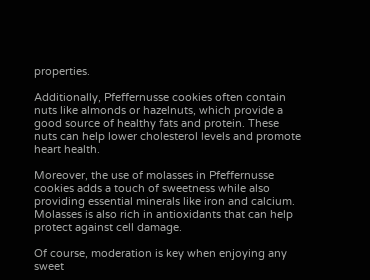properties.

Additionally, Pfeffernusse cookies often contain nuts like almonds or hazelnuts, which provide a good source of healthy fats and protein. These nuts can help lower cholesterol levels and promote heart health.

Moreover, the use of molasses in Pfeffernusse cookies adds a touch of sweetness while also providing essential minerals like iron and calcium. Molasses is also rich in antioxidants that can help protect against cell damage.

Of course, moderation is key when enjoying any sweet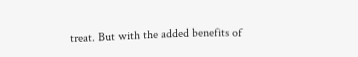treat. But with the added benefits of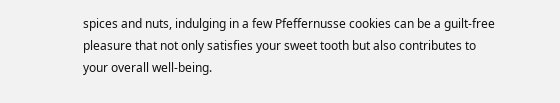spices and nuts, indulging in a few Pfeffernusse cookies can be a guilt-free pleasure that not only satisfies your sweet tooth but also contributes to your overall well-being.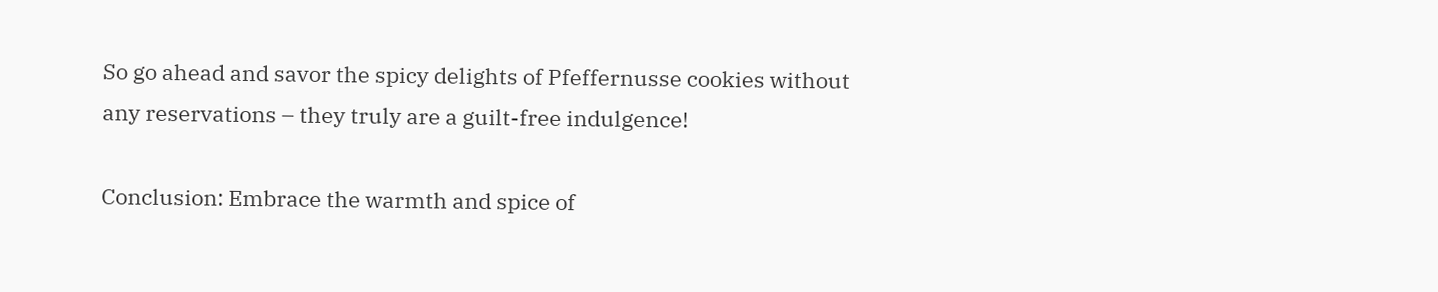So go ahead and savor the spicy delights of Pfeffernusse cookies without any reservations – they truly are a guilt-free indulgence!

Conclusion: Embrace the warmth and spice of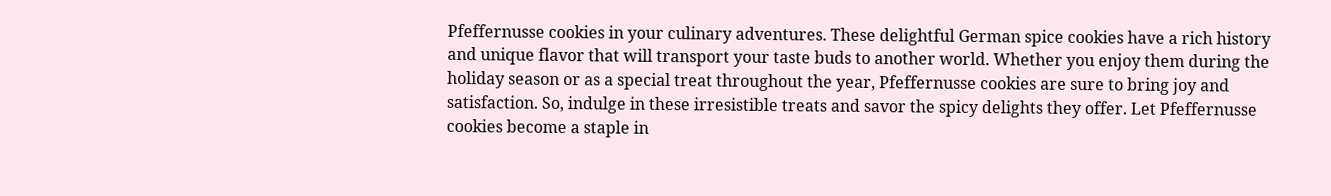Pfeffernusse cookies in your culinary adventures. These delightful German spice cookies have a rich history and unique flavor that will transport your taste buds to another world. Whether you enjoy them during the holiday season or as a special treat throughout the year, Pfeffernusse cookies are sure to bring joy and satisfaction. So, indulge in these irresistible treats and savor the spicy delights they offer. Let Pfeffernusse cookies become a staple in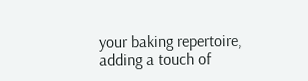your baking repertoire, adding a touch of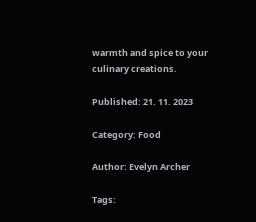warmth and spice to your culinary creations.

Published: 21. 11. 2023

Category: Food

Author: Evelyn Archer

Tags: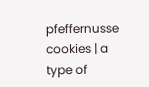pfeffernusse cookies | a type of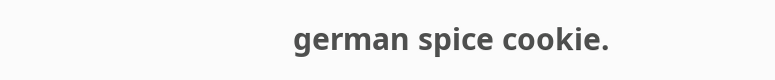german spice cookie.